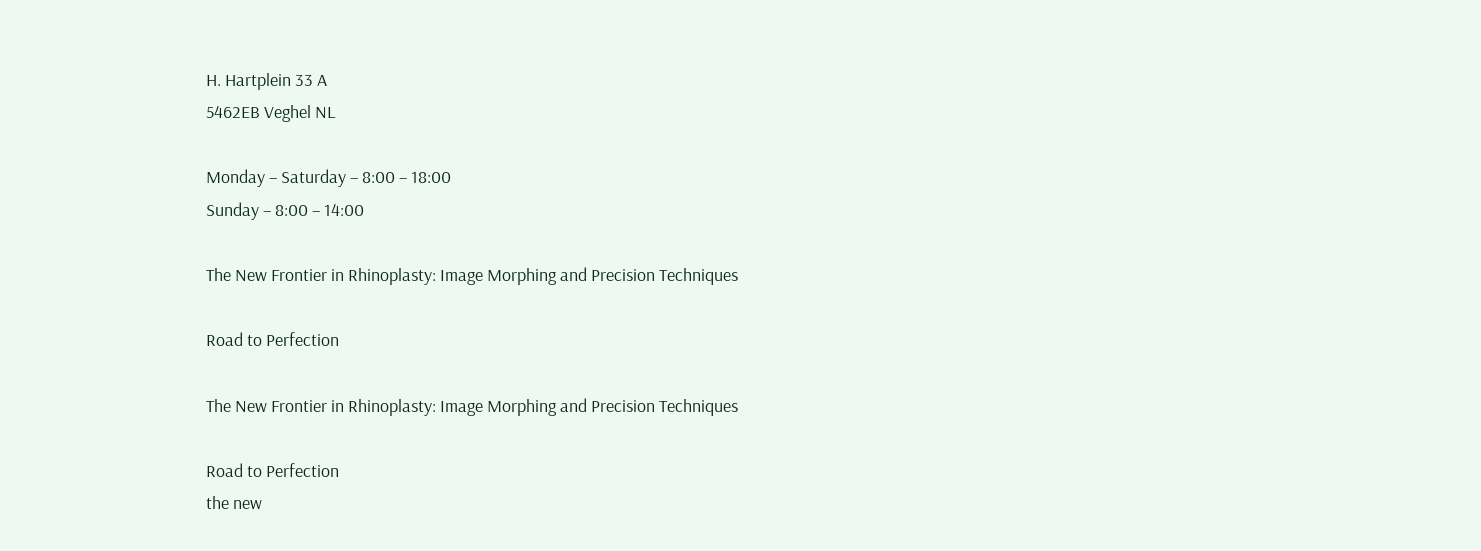H. Hartplein 33 A
5462EB Veghel NL

Monday – Saturday – 8:00 – 18:00
Sunday – 8:00 – 14:00

The New Frontier in Rhinoplasty: Image Morphing and Precision Techniques

Road to Perfection

The New Frontier in Rhinoplasty: Image Morphing and Precision Techniques

Road to Perfection
the new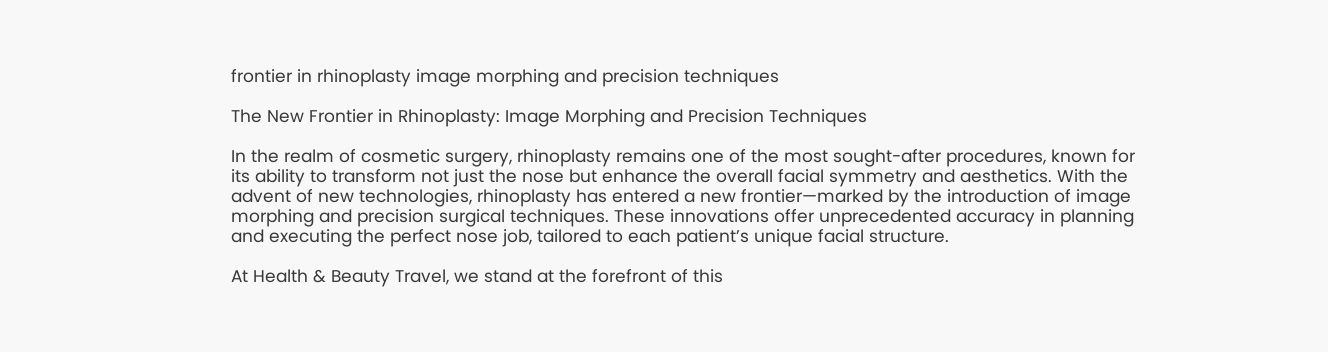frontier in rhinoplasty image morphing and precision techniques

The New Frontier in Rhinoplasty: Image Morphing and Precision Techniques

In the realm of cosmetic surgery, rhinoplasty remains one of the most sought-after procedures, known for its ability to transform not just the nose but enhance the overall facial symmetry and aesthetics. With the advent of new technologies, rhinoplasty has entered a new frontier—marked by the introduction of image morphing and precision surgical techniques. These innovations offer unprecedented accuracy in planning and executing the perfect nose job, tailored to each patient’s unique facial structure.

At Health & Beauty Travel, we stand at the forefront of this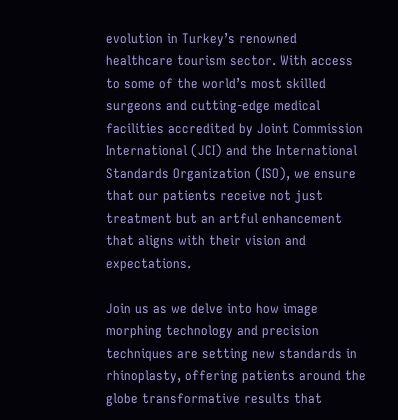evolution in Turkey’s renowned healthcare tourism sector. With access to some of the world’s most skilled surgeons and cutting-edge medical facilities accredited by Joint Commission International (JCI) and the International Standards Organization (ISO), we ensure that our patients receive not just treatment but an artful enhancement that aligns with their vision and expectations.

Join us as we delve into how image morphing technology and precision techniques are setting new standards in rhinoplasty, offering patients around the globe transformative results that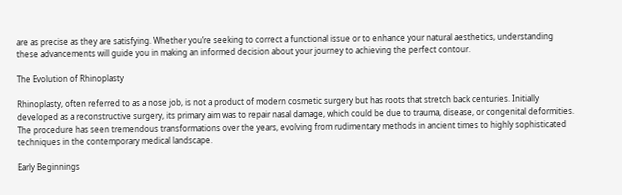are as precise as they are satisfying. Whether you’re seeking to correct a functional issue or to enhance your natural aesthetics, understanding these advancements will guide you in making an informed decision about your journey to achieving the perfect contour.

The Evolution of Rhinoplasty

Rhinoplasty, often referred to as a nose job, is not a product of modern cosmetic surgery but has roots that stretch back centuries. Initially developed as a reconstructive surgery, its primary aim was to repair nasal damage, which could be due to trauma, disease, or congenital deformities. The procedure has seen tremendous transformations over the years, evolving from rudimentary methods in ancient times to highly sophisticated techniques in the contemporary medical landscape.

Early Beginnings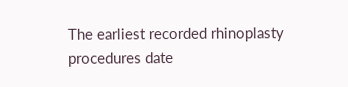The earliest recorded rhinoplasty procedures date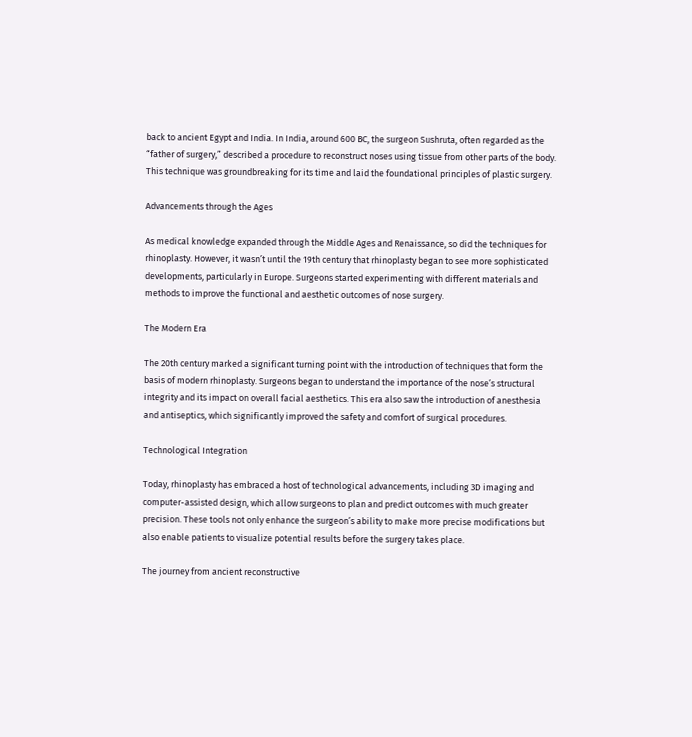back to ancient Egypt and India. In India, around 600 BC, the surgeon Sushruta, often regarded as the “father of surgery,” described a procedure to reconstruct noses using tissue from other parts of the body. This technique was groundbreaking for its time and laid the foundational principles of plastic surgery.

Advancements through the Ages

As medical knowledge expanded through the Middle Ages and Renaissance, so did the techniques for rhinoplasty. However, it wasn’t until the 19th century that rhinoplasty began to see more sophisticated developments, particularly in Europe. Surgeons started experimenting with different materials and methods to improve the functional and aesthetic outcomes of nose surgery.

The Modern Era

The 20th century marked a significant turning point with the introduction of techniques that form the basis of modern rhinoplasty. Surgeons began to understand the importance of the nose’s structural integrity and its impact on overall facial aesthetics. This era also saw the introduction of anesthesia and antiseptics, which significantly improved the safety and comfort of surgical procedures.

Technological Integration

Today, rhinoplasty has embraced a host of technological advancements, including 3D imaging and computer-assisted design, which allow surgeons to plan and predict outcomes with much greater precision. These tools not only enhance the surgeon’s ability to make more precise modifications but also enable patients to visualize potential results before the surgery takes place.

The journey from ancient reconstructive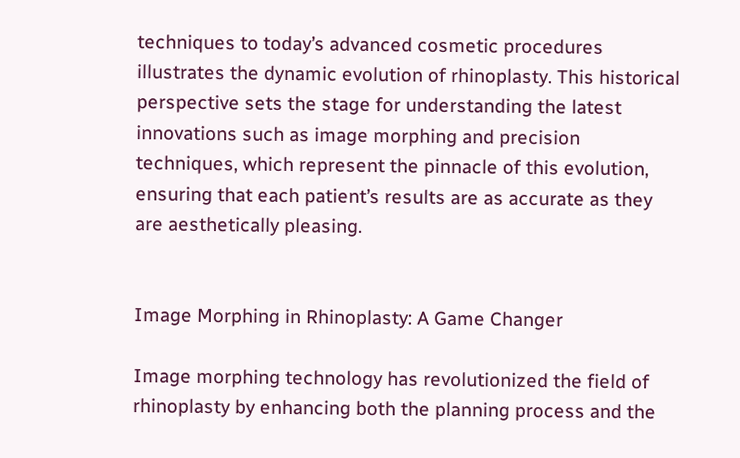techniques to today’s advanced cosmetic procedures illustrates the dynamic evolution of rhinoplasty. This historical perspective sets the stage for understanding the latest innovations such as image morphing and precision techniques, which represent the pinnacle of this evolution, ensuring that each patient’s results are as accurate as they are aesthetically pleasing.


Image Morphing in Rhinoplasty: A Game Changer

Image morphing technology has revolutionized the field of rhinoplasty by enhancing both the planning process and the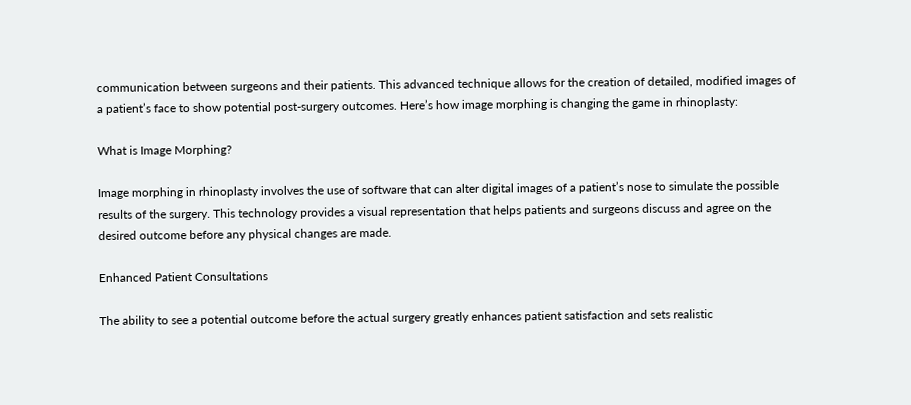communication between surgeons and their patients. This advanced technique allows for the creation of detailed, modified images of a patient’s face to show potential post-surgery outcomes. Here’s how image morphing is changing the game in rhinoplasty:

What is Image Morphing?

Image morphing in rhinoplasty involves the use of software that can alter digital images of a patient’s nose to simulate the possible results of the surgery. This technology provides a visual representation that helps patients and surgeons discuss and agree on the desired outcome before any physical changes are made.

Enhanced Patient Consultations

The ability to see a potential outcome before the actual surgery greatly enhances patient satisfaction and sets realistic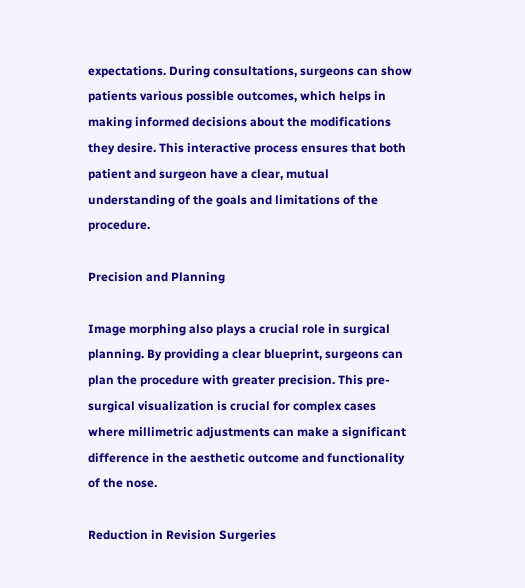expectations. During consultations, surgeons can show patients various possible outcomes, which helps in making informed decisions about the modifications they desire. This interactive process ensures that both patient and surgeon have a clear, mutual understanding of the goals and limitations of the procedure.

Precision and Planning

Image morphing also plays a crucial role in surgical planning. By providing a clear blueprint, surgeons can plan the procedure with greater precision. This pre-surgical visualization is crucial for complex cases where millimetric adjustments can make a significant difference in the aesthetic outcome and functionality of the nose.

Reduction in Revision Surgeries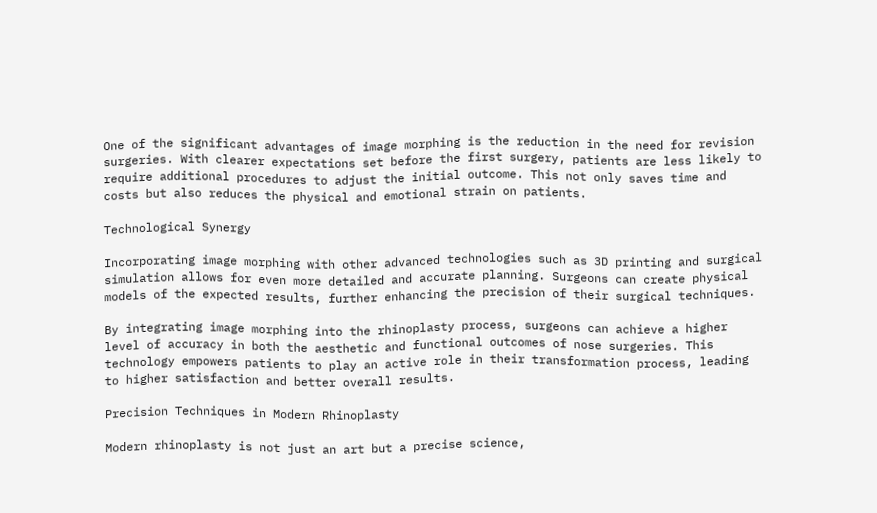One of the significant advantages of image morphing is the reduction in the need for revision surgeries. With clearer expectations set before the first surgery, patients are less likely to require additional procedures to adjust the initial outcome. This not only saves time and costs but also reduces the physical and emotional strain on patients.

Technological Synergy

Incorporating image morphing with other advanced technologies such as 3D printing and surgical simulation allows for even more detailed and accurate planning. Surgeons can create physical models of the expected results, further enhancing the precision of their surgical techniques.

By integrating image morphing into the rhinoplasty process, surgeons can achieve a higher level of accuracy in both the aesthetic and functional outcomes of nose surgeries. This technology empowers patients to play an active role in their transformation process, leading to higher satisfaction and better overall results.

Precision Techniques in Modern Rhinoplasty

Modern rhinoplasty is not just an art but a precise science,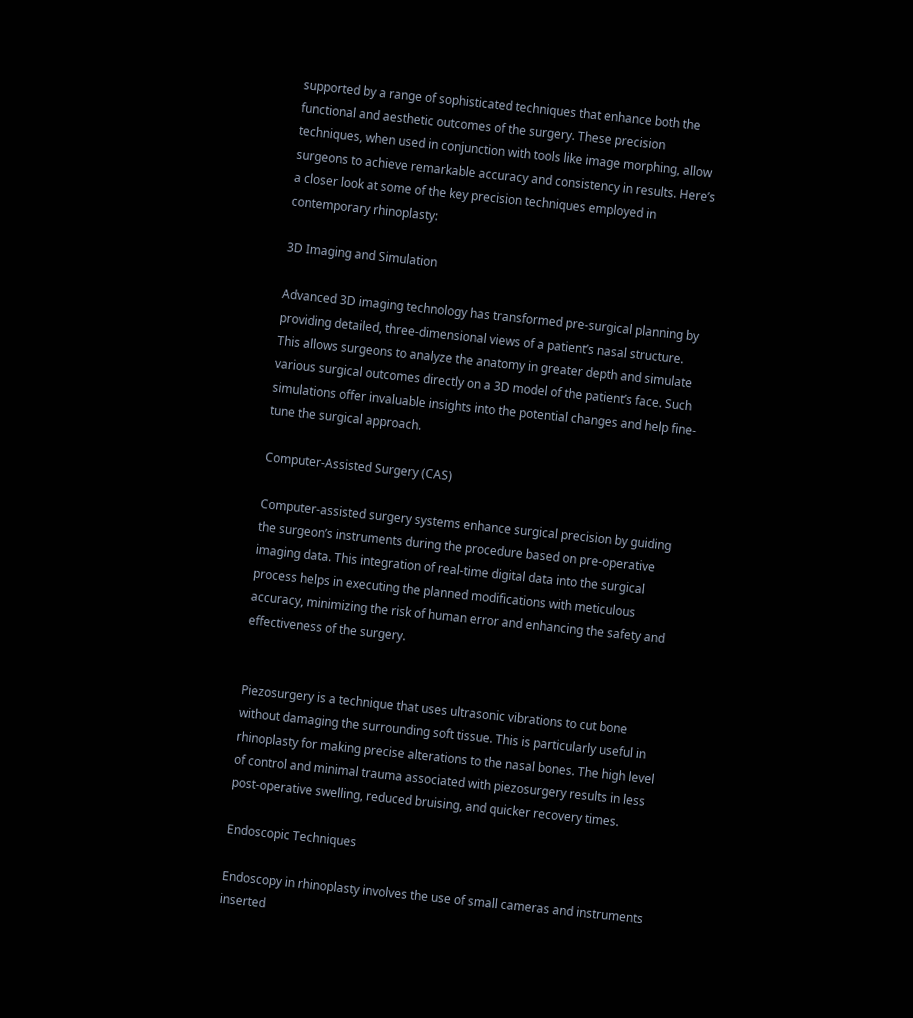supported by a range of sophisticated techniques that enhance both the functional and aesthetic outcomes of the surgery. These precision techniques, when used in conjunction with tools like image morphing, allow surgeons to achieve remarkable accuracy and consistency in results. Here’s a closer look at some of the key precision techniques employed in contemporary rhinoplasty:

3D Imaging and Simulation

Advanced 3D imaging technology has transformed pre-surgical planning by providing detailed, three-dimensional views of a patient’s nasal structure. This allows surgeons to analyze the anatomy in greater depth and simulate various surgical outcomes directly on a 3D model of the patient’s face. Such simulations offer invaluable insights into the potential changes and help fine-tune the surgical approach.

Computer-Assisted Surgery (CAS)

Computer-assisted surgery systems enhance surgical precision by guiding the surgeon’s instruments during the procedure based on pre-operative imaging data. This integration of real-time digital data into the surgical process helps in executing the planned modifications with meticulous accuracy, minimizing the risk of human error and enhancing the safety and effectiveness of the surgery.


Piezosurgery is a technique that uses ultrasonic vibrations to cut bone without damaging the surrounding soft tissue. This is particularly useful in rhinoplasty for making precise alterations to the nasal bones. The high level of control and minimal trauma associated with piezosurgery results in less post-operative swelling, reduced bruising, and quicker recovery times.

Endoscopic Techniques

Endoscopy in rhinoplasty involves the use of small cameras and instruments inserted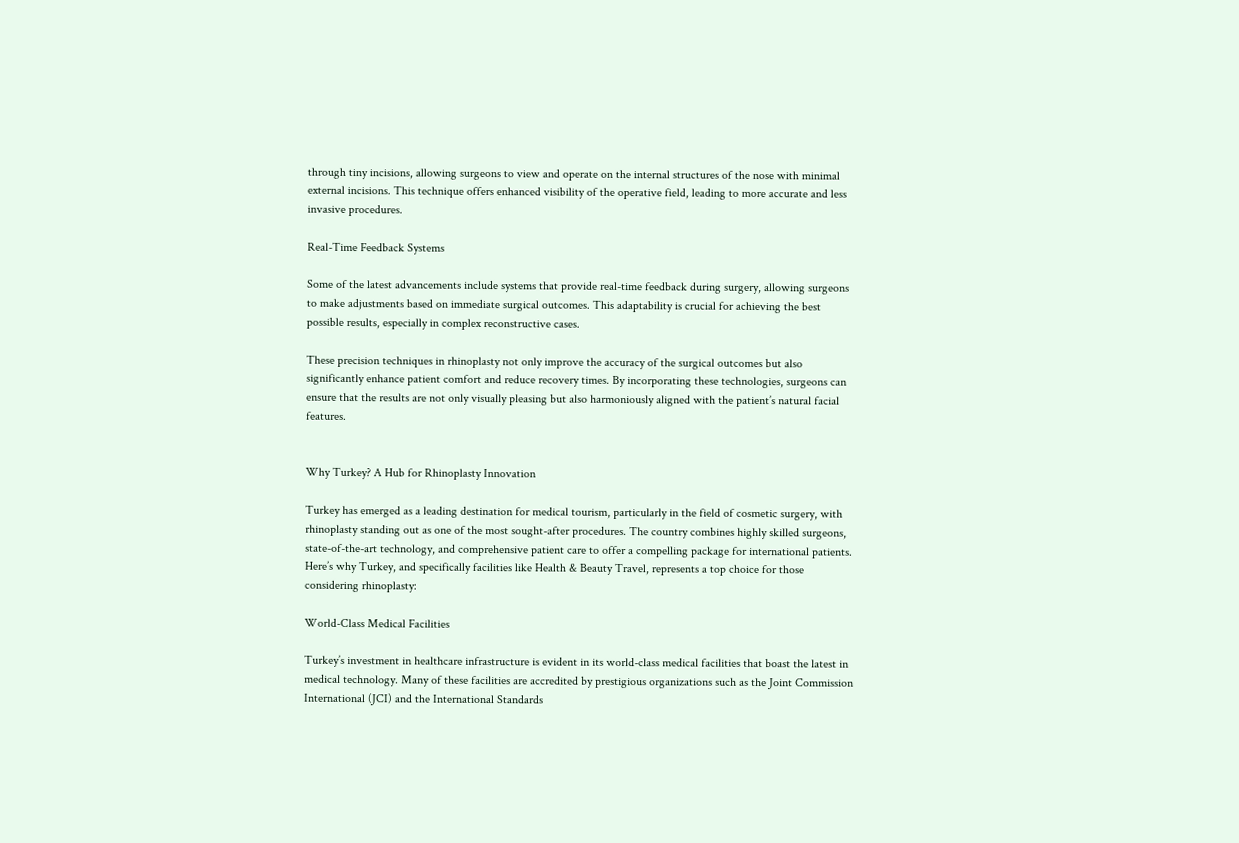through tiny incisions, allowing surgeons to view and operate on the internal structures of the nose with minimal external incisions. This technique offers enhanced visibility of the operative field, leading to more accurate and less invasive procedures.

Real-Time Feedback Systems

Some of the latest advancements include systems that provide real-time feedback during surgery, allowing surgeons to make adjustments based on immediate surgical outcomes. This adaptability is crucial for achieving the best possible results, especially in complex reconstructive cases.

These precision techniques in rhinoplasty not only improve the accuracy of the surgical outcomes but also significantly enhance patient comfort and reduce recovery times. By incorporating these technologies, surgeons can ensure that the results are not only visually pleasing but also harmoniously aligned with the patient’s natural facial features.


Why Turkey? A Hub for Rhinoplasty Innovation

Turkey has emerged as a leading destination for medical tourism, particularly in the field of cosmetic surgery, with rhinoplasty standing out as one of the most sought-after procedures. The country combines highly skilled surgeons, state-of-the-art technology, and comprehensive patient care to offer a compelling package for international patients. Here’s why Turkey, and specifically facilities like Health & Beauty Travel, represents a top choice for those considering rhinoplasty:

World-Class Medical Facilities

Turkey’s investment in healthcare infrastructure is evident in its world-class medical facilities that boast the latest in medical technology. Many of these facilities are accredited by prestigious organizations such as the Joint Commission International (JCI) and the International Standards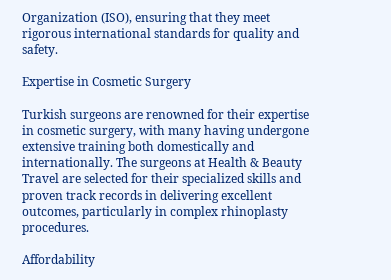Organization (ISO), ensuring that they meet rigorous international standards for quality and safety.

Expertise in Cosmetic Surgery

Turkish surgeons are renowned for their expertise in cosmetic surgery, with many having undergone extensive training both domestically and internationally. The surgeons at Health & Beauty Travel are selected for their specialized skills and proven track records in delivering excellent outcomes, particularly in complex rhinoplasty procedures.

Affordability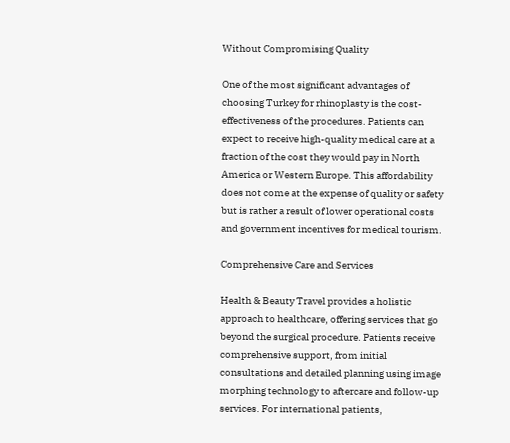Without Compromising Quality

One of the most significant advantages of choosing Turkey for rhinoplasty is the cost-effectiveness of the procedures. Patients can expect to receive high-quality medical care at a fraction of the cost they would pay in North America or Western Europe. This affordability does not come at the expense of quality or safety but is rather a result of lower operational costs and government incentives for medical tourism.

Comprehensive Care and Services

Health & Beauty Travel provides a holistic approach to healthcare, offering services that go beyond the surgical procedure. Patients receive comprehensive support, from initial consultations and detailed planning using image morphing technology to aftercare and follow-up services. For international patients,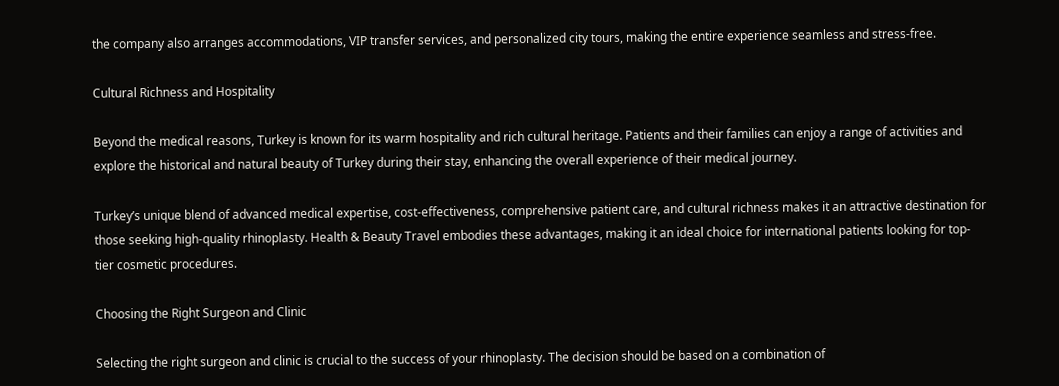the company also arranges accommodations, VIP transfer services, and personalized city tours, making the entire experience seamless and stress-free.

Cultural Richness and Hospitality

Beyond the medical reasons, Turkey is known for its warm hospitality and rich cultural heritage. Patients and their families can enjoy a range of activities and explore the historical and natural beauty of Turkey during their stay, enhancing the overall experience of their medical journey.

Turkey’s unique blend of advanced medical expertise, cost-effectiveness, comprehensive patient care, and cultural richness makes it an attractive destination for those seeking high-quality rhinoplasty. Health & Beauty Travel embodies these advantages, making it an ideal choice for international patients looking for top-tier cosmetic procedures.

Choosing the Right Surgeon and Clinic

Selecting the right surgeon and clinic is crucial to the success of your rhinoplasty. The decision should be based on a combination of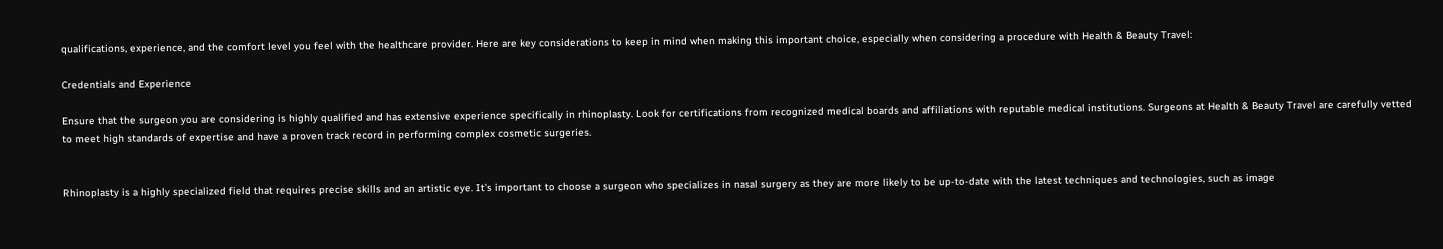qualifications, experience, and the comfort level you feel with the healthcare provider. Here are key considerations to keep in mind when making this important choice, especially when considering a procedure with Health & Beauty Travel:

Credentials and Experience

Ensure that the surgeon you are considering is highly qualified and has extensive experience specifically in rhinoplasty. Look for certifications from recognized medical boards and affiliations with reputable medical institutions. Surgeons at Health & Beauty Travel are carefully vetted to meet high standards of expertise and have a proven track record in performing complex cosmetic surgeries.


Rhinoplasty is a highly specialized field that requires precise skills and an artistic eye. It’s important to choose a surgeon who specializes in nasal surgery as they are more likely to be up-to-date with the latest techniques and technologies, such as image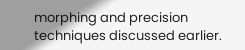morphing and precision techniques discussed earlier.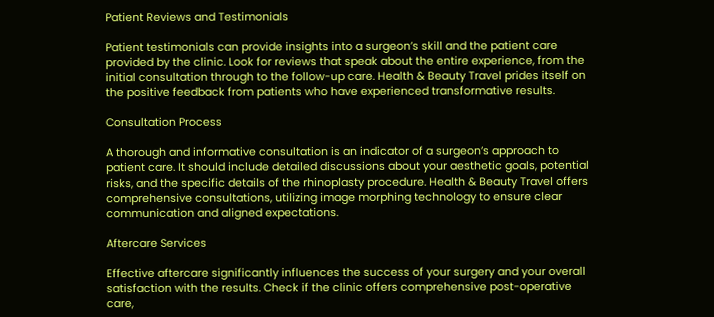Patient Reviews and Testimonials

Patient testimonials can provide insights into a surgeon’s skill and the patient care provided by the clinic. Look for reviews that speak about the entire experience, from the initial consultation through to the follow-up care. Health & Beauty Travel prides itself on the positive feedback from patients who have experienced transformative results.

Consultation Process

A thorough and informative consultation is an indicator of a surgeon’s approach to patient care. It should include detailed discussions about your aesthetic goals, potential risks, and the specific details of the rhinoplasty procedure. Health & Beauty Travel offers comprehensive consultations, utilizing image morphing technology to ensure clear communication and aligned expectations.

Aftercare Services

Effective aftercare significantly influences the success of your surgery and your overall satisfaction with the results. Check if the clinic offers comprehensive post-operative care,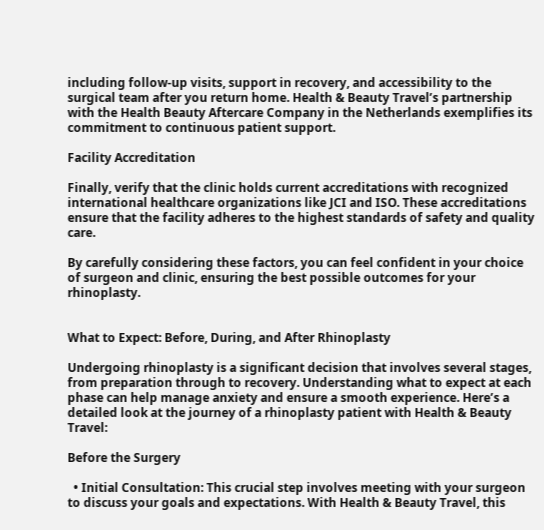including follow-up visits, support in recovery, and accessibility to the surgical team after you return home. Health & Beauty Travel’s partnership with the Health Beauty Aftercare Company in the Netherlands exemplifies its commitment to continuous patient support.

Facility Accreditation

Finally, verify that the clinic holds current accreditations with recognized international healthcare organizations like JCI and ISO. These accreditations ensure that the facility adheres to the highest standards of safety and quality care.

By carefully considering these factors, you can feel confident in your choice of surgeon and clinic, ensuring the best possible outcomes for your rhinoplasty.


What to Expect: Before, During, and After Rhinoplasty

Undergoing rhinoplasty is a significant decision that involves several stages, from preparation through to recovery. Understanding what to expect at each phase can help manage anxiety and ensure a smooth experience. Here’s a detailed look at the journey of a rhinoplasty patient with Health & Beauty Travel:

Before the Surgery

  • Initial Consultation: This crucial step involves meeting with your surgeon to discuss your goals and expectations. With Health & Beauty Travel, this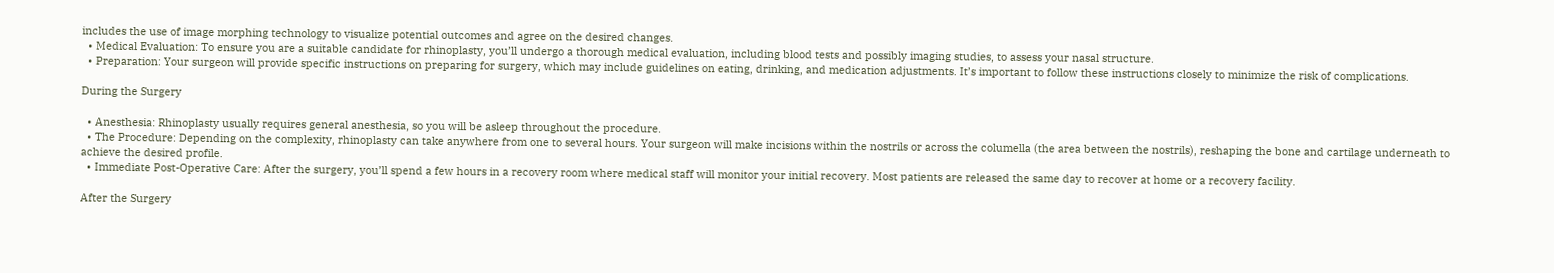includes the use of image morphing technology to visualize potential outcomes and agree on the desired changes.
  • Medical Evaluation: To ensure you are a suitable candidate for rhinoplasty, you’ll undergo a thorough medical evaluation, including blood tests and possibly imaging studies, to assess your nasal structure.
  • Preparation: Your surgeon will provide specific instructions on preparing for surgery, which may include guidelines on eating, drinking, and medication adjustments. It’s important to follow these instructions closely to minimize the risk of complications.

During the Surgery

  • Anesthesia: Rhinoplasty usually requires general anesthesia, so you will be asleep throughout the procedure.
  • The Procedure: Depending on the complexity, rhinoplasty can take anywhere from one to several hours. Your surgeon will make incisions within the nostrils or across the columella (the area between the nostrils), reshaping the bone and cartilage underneath to achieve the desired profile.
  • Immediate Post-Operative Care: After the surgery, you’ll spend a few hours in a recovery room where medical staff will monitor your initial recovery. Most patients are released the same day to recover at home or a recovery facility.

After the Surgery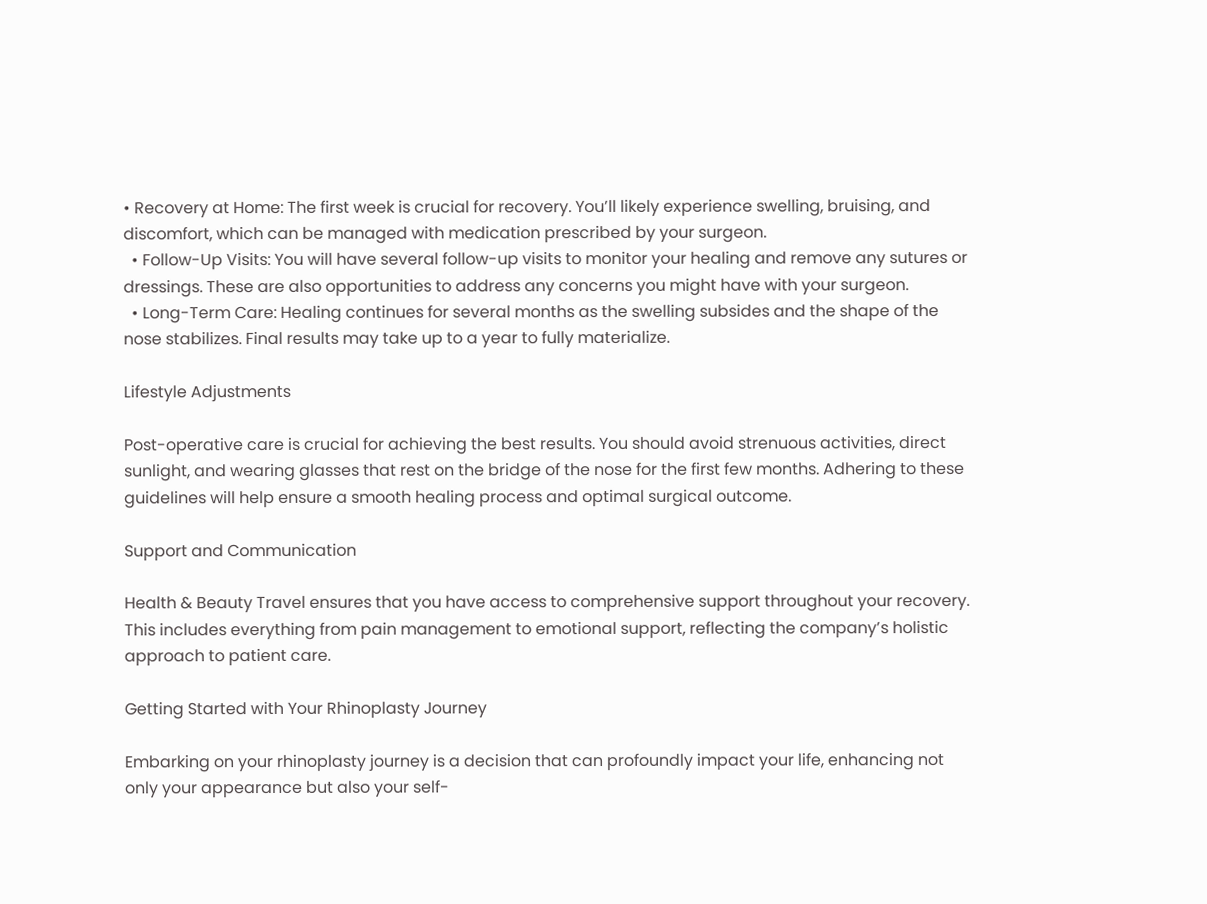• Recovery at Home: The first week is crucial for recovery. You’ll likely experience swelling, bruising, and discomfort, which can be managed with medication prescribed by your surgeon.
  • Follow-Up Visits: You will have several follow-up visits to monitor your healing and remove any sutures or dressings. These are also opportunities to address any concerns you might have with your surgeon.
  • Long-Term Care: Healing continues for several months as the swelling subsides and the shape of the nose stabilizes. Final results may take up to a year to fully materialize.

Lifestyle Adjustments

Post-operative care is crucial for achieving the best results. You should avoid strenuous activities, direct sunlight, and wearing glasses that rest on the bridge of the nose for the first few months. Adhering to these guidelines will help ensure a smooth healing process and optimal surgical outcome.

Support and Communication

Health & Beauty Travel ensures that you have access to comprehensive support throughout your recovery. This includes everything from pain management to emotional support, reflecting the company’s holistic approach to patient care.

Getting Started with Your Rhinoplasty Journey

Embarking on your rhinoplasty journey is a decision that can profoundly impact your life, enhancing not only your appearance but also your self-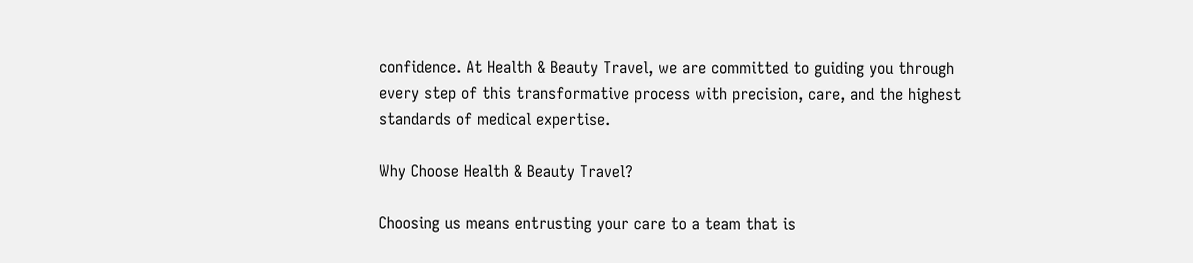confidence. At Health & Beauty Travel, we are committed to guiding you through every step of this transformative process with precision, care, and the highest standards of medical expertise.

Why Choose Health & Beauty Travel?

Choosing us means entrusting your care to a team that is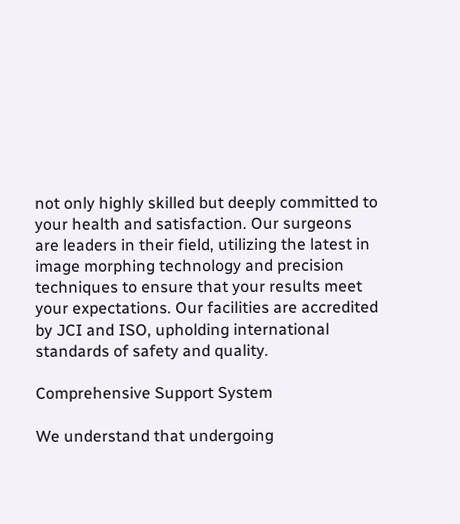not only highly skilled but deeply committed to your health and satisfaction. Our surgeons are leaders in their field, utilizing the latest in image morphing technology and precision techniques to ensure that your results meet your expectations. Our facilities are accredited by JCI and ISO, upholding international standards of safety and quality.

Comprehensive Support System

We understand that undergoing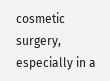cosmetic surgery, especially in a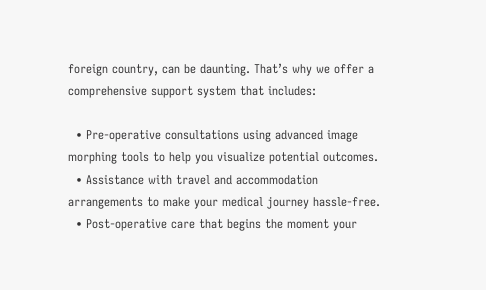foreign country, can be daunting. That’s why we offer a comprehensive support system that includes:

  • Pre-operative consultations using advanced image morphing tools to help you visualize potential outcomes.
  • Assistance with travel and accommodation arrangements to make your medical journey hassle-free.
  • Post-operative care that begins the moment your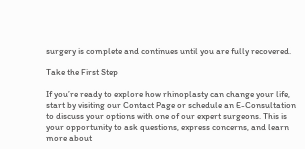surgery is complete and continues until you are fully recovered.

Take the First Step

If you’re ready to explore how rhinoplasty can change your life, start by visiting our Contact Page or schedule an E-Consultation to discuss your options with one of our expert surgeons. This is your opportunity to ask questions, express concerns, and learn more about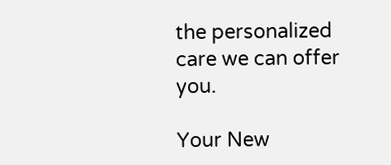the personalized care we can offer you.

Your New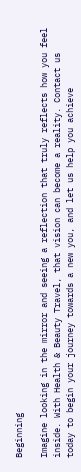Beginning

Imagine looking in the mirror and seeing a reflection that truly reflects how you feel inside. With Health & Beauty Travel, that vision can become a reality. Contact us today to begin your journey towards a new you, and let us help you achieve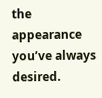the appearance you’ve always desired.